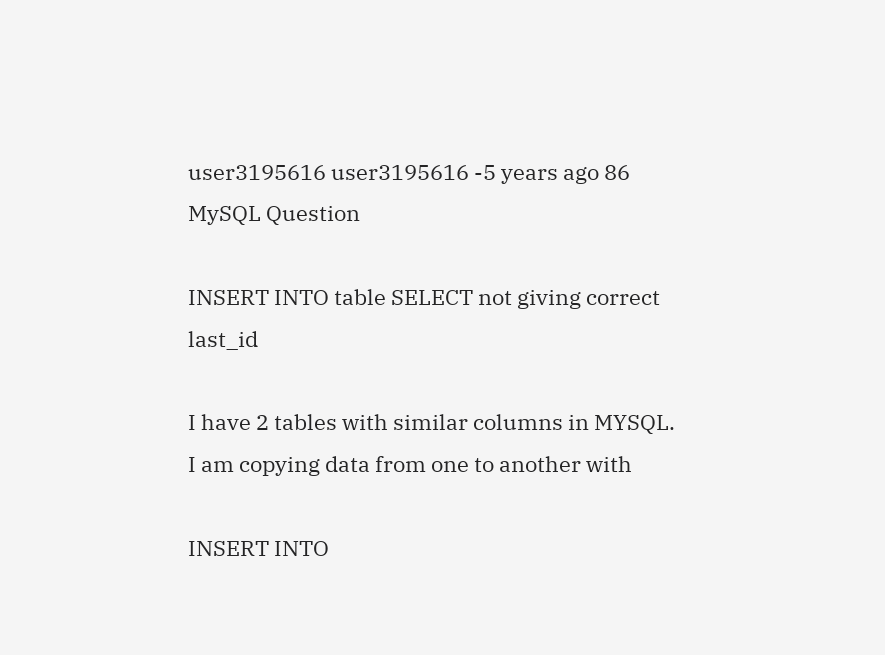user3195616 user3195616 -5 years ago 86
MySQL Question

INSERT INTO table SELECT not giving correct last_id

I have 2 tables with similar columns in MYSQL. I am copying data from one to another with

INSERT INTO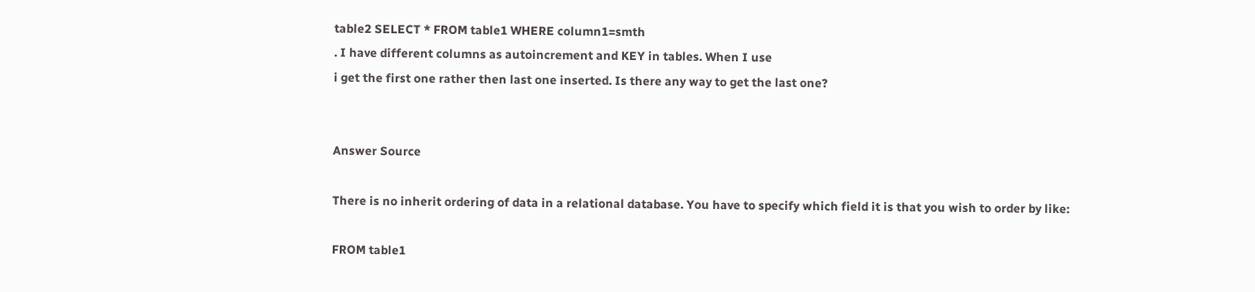table2 SELECT * FROM table1 WHERE column1=smth
. I have different columns as autoincrement and KEY in tables. When I use
i get the first one rather then last one inserted. Is there any way to get the last one?


Answer Source

There is no inherit ordering of data in a relational database. You have to specify which field it is that you wish to order by like:

FROM table1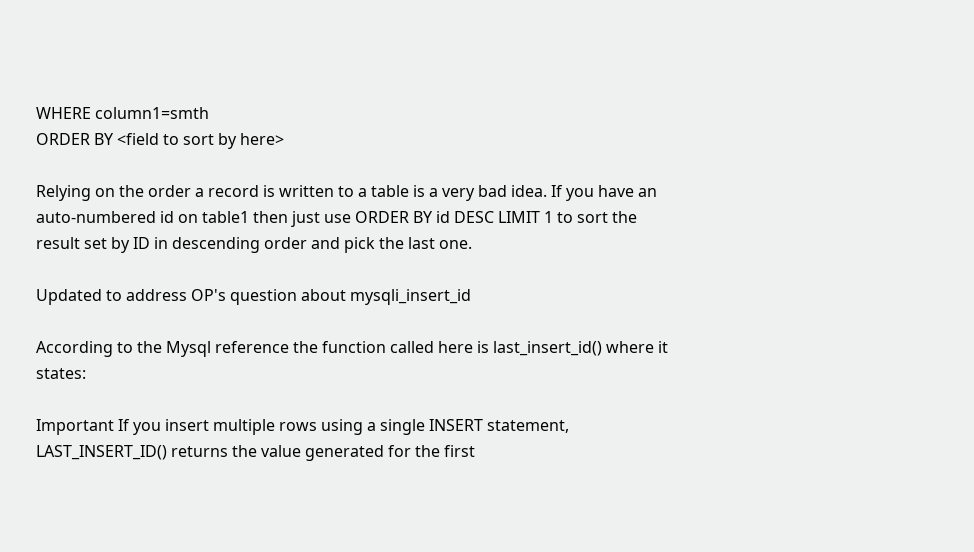WHERE column1=smth
ORDER BY <field to sort by here>

Relying on the order a record is written to a table is a very bad idea. If you have an auto-numbered id on table1 then just use ORDER BY id DESC LIMIT 1 to sort the result set by ID in descending order and pick the last one.

Updated to address OP's question about mysqli_insert_id

According to the Mysql reference the function called here is last_insert_id() where it states:

Important If you insert multiple rows using a single INSERT statement, LAST_INSERT_ID() returns the value generated for the first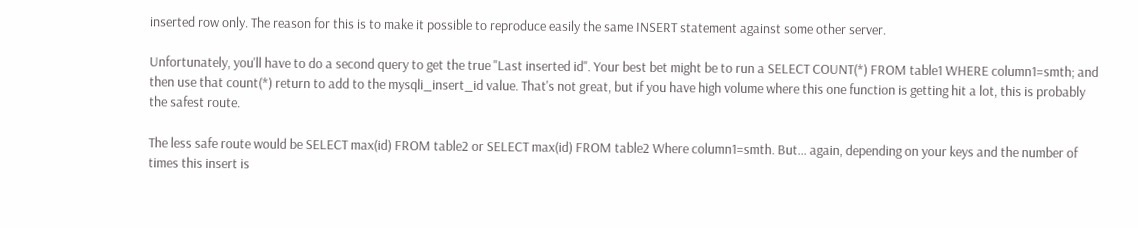inserted row only. The reason for this is to make it possible to reproduce easily the same INSERT statement against some other server.

Unfortunately, you'll have to do a second query to get the true "Last inserted id". Your best bet might be to run a SELECT COUNT(*) FROM table1 WHERE column1=smth; and then use that count(*) return to add to the mysqli_insert_id value. That's not great, but if you have high volume where this one function is getting hit a lot, this is probably the safest route.

The less safe route would be SELECT max(id) FROM table2 or SELECT max(id) FROM table2 Where column1=smth. But... again, depending on your keys and the number of times this insert is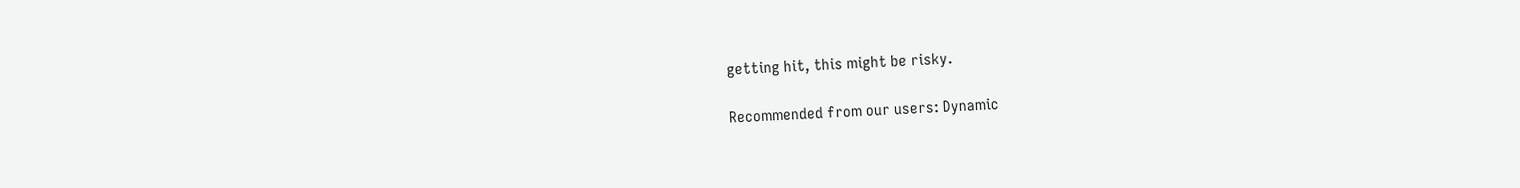getting hit, this might be risky.

Recommended from our users: Dynamic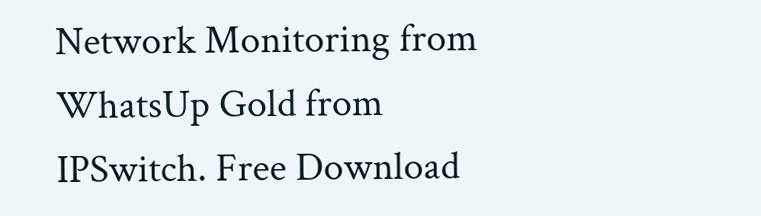Network Monitoring from WhatsUp Gold from IPSwitch. Free Download